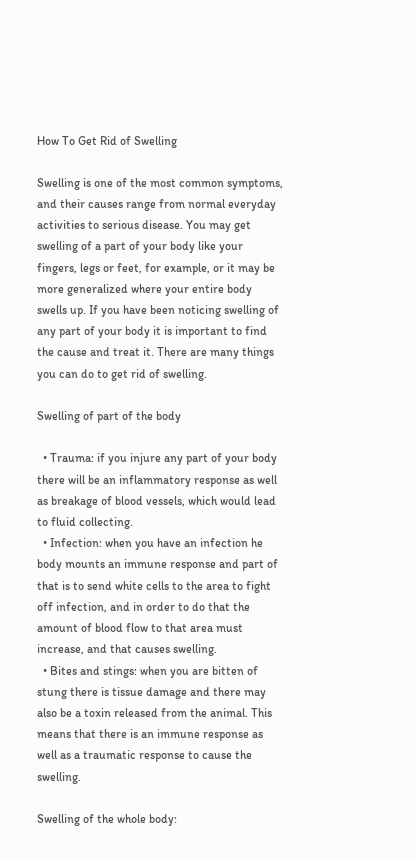How To Get Rid of Swelling

Swelling is one of the most common symptoms, and their causes range from normal everyday activities to serious disease. You may get swelling of a part of your body like your fingers, legs or feet, for example, or it may be more generalized where your entire body swells up. If you have been noticing swelling of any part of your body it is important to find the cause and treat it. There are many things you can do to get rid of swelling.

Swelling of part of the body

  • Trauma: if you injure any part of your body there will be an inflammatory response as well as breakage of blood vessels, which would lead to fluid collecting.
  • Infection: when you have an infection he body mounts an immune response and part of that is to send white cells to the area to fight off infection, and in order to do that the amount of blood flow to that area must increase, and that causes swelling.
  • Bites and stings: when you are bitten of stung there is tissue damage and there may also be a toxin released from the animal. This means that there is an immune response as well as a traumatic response to cause the swelling.

Swelling of the whole body: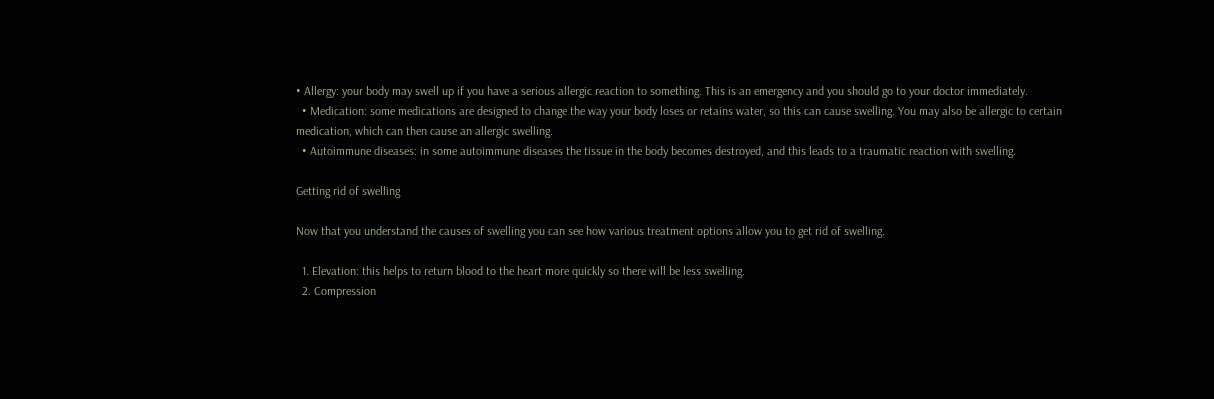• Allergy: your body may swell up if you have a serious allergic reaction to something. This is an emergency and you should go to your doctor immediately.
  • Medication: some medications are designed to change the way your body loses or retains water, so this can cause swelling. You may also be allergic to certain medication, which can then cause an allergic swelling.
  • Autoimmune diseases: in some autoimmune diseases the tissue in the body becomes destroyed, and this leads to a traumatic reaction with swelling.

Getting rid of swelling

Now that you understand the causes of swelling you can see how various treatment options allow you to get rid of swelling.

  1. Elevation: this helps to return blood to the heart more quickly so there will be less swelling.
  2. Compression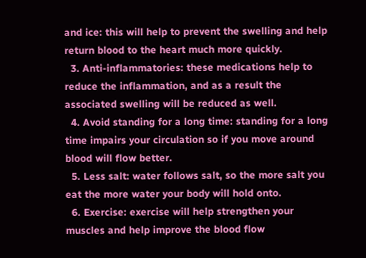and ice: this will help to prevent the swelling and help return blood to the heart much more quickly.
  3. Anti-inflammatories: these medications help to reduce the inflammation, and as a result the associated swelling will be reduced as well.
  4. Avoid standing for a long time: standing for a long time impairs your circulation so if you move around blood will flow better.
  5. Less salt: water follows salt, so the more salt you eat the more water your body will hold onto.
  6. Exercise: exercise will help strengthen your muscles and help improve the blood flow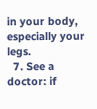in your body, especially your legs.
  7. See a doctor: if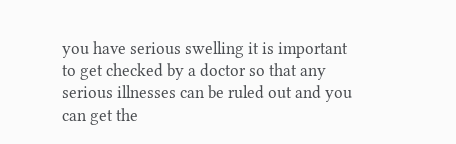you have serious swelling it is important to get checked by a doctor so that any serious illnesses can be ruled out and you can get the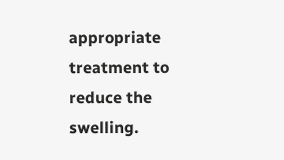appropriate treatment to reduce the swelling.